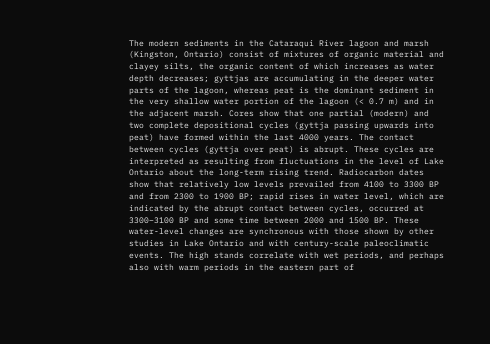The modern sediments in the Cataraqui River lagoon and marsh (Kingston, Ontario) consist of mixtures of organic material and clayey silts, the organic content of which increases as water depth decreases; gyttjas are accumulating in the deeper water parts of the lagoon, whereas peat is the dominant sediment in the very shallow water portion of the lagoon (< 0.7 m) and in the adjacent marsh. Cores show that one partial (modern) and two complete depositional cycles (gyttja passing upwards into peat) have formed within the last 4000 years. The contact between cycles (gyttja over peat) is abrupt. These cycles are interpreted as resulting from fluctuations in the level of Lake Ontario about the long-term rising trend. Radiocarbon dates show that relatively low levels prevailed from 4100 to 3300 BP and from 2300 to 1900 BP; rapid rises in water level, which are indicated by the abrupt contact between cycles, occurred at 3300–3100 BP and some time between 2000 and 1500 BP. These water-level changes are synchronous with those shown by other studies in Lake Ontario and with century-scale paleoclimatic events. The high stands correlate with wet periods, and perhaps also with warm periods in the eastern part of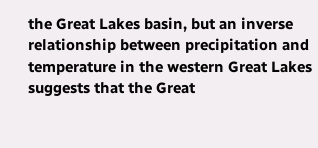the Great Lakes basin, but an inverse relationship between precipitation and temperature in the western Great Lakes suggests that the Great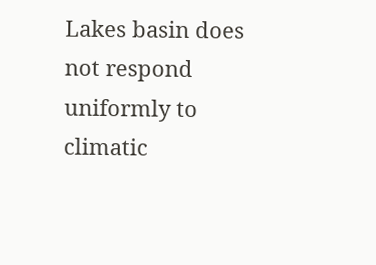Lakes basin does not respond uniformly to climatic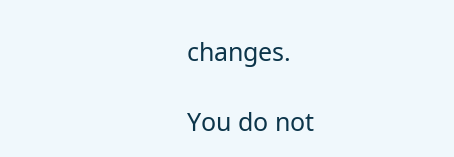changes.

You do not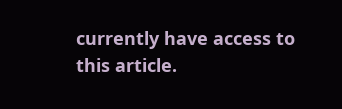currently have access to this article.